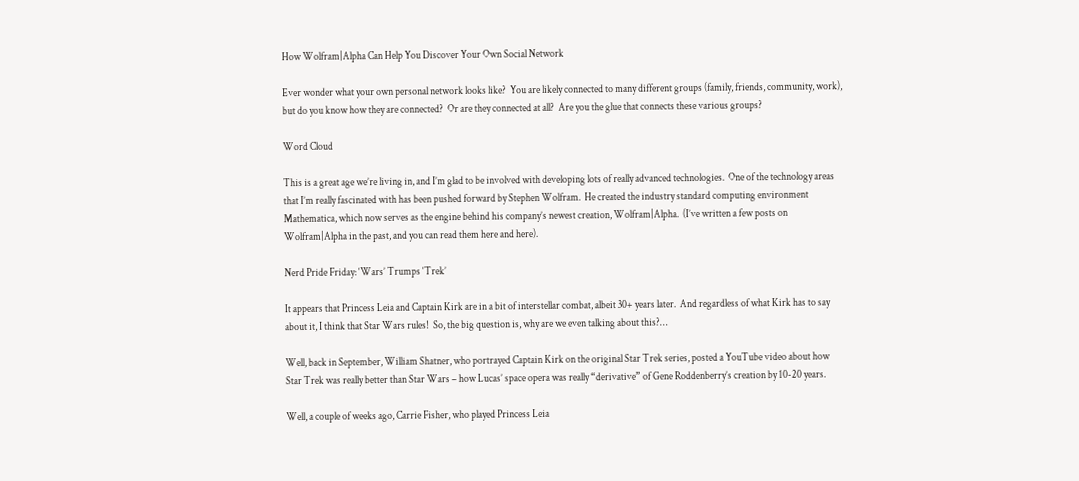How Wolfram|Alpha Can Help You Discover Your Own Social Network

Ever wonder what your own personal network looks like?  You are likely connected to many different groups (family, friends, community, work), but do you know how they are connected?  Or are they connected at all?  Are you the glue that connects these various groups?

Word Cloud

This is a great age we’re living in, and I’m glad to be involved with developing lots of really advanced technologies.  One of the technology areas that I’m really fascinated with has been pushed forward by Stephen Wolfram.  He created the industry standard computing environment Mathematica, which now serves as the engine behind his company’s newest creation, Wolfram|Alpha.  (I’ve written a few posts on Wolfram|Alpha in the past, and you can read them here and here).

Nerd Pride Friday: ‘Wars’ Trumps ‘Trek’

It appears that Princess Leia and Captain Kirk are in a bit of interstellar combat, albeit 30+ years later.  And regardless of what Kirk has to say about it, I think that Star Wars rules!  So, the big question is, why are we even talking about this?…

Well, back in September, William Shatner, who portrayed Captain Kirk on the original Star Trek series, posted a YouTube video about how Star Trek was really better than Star Wars – how Lucas’ space opera was really “derivative” of Gene Roddenberry’s creation by 10-20 years.

Well, a couple of weeks ago, Carrie Fisher, who played Princess Leia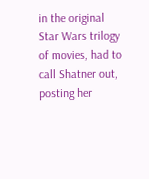in the original Star Wars trilogy of movies, had to call Shatner out, posting her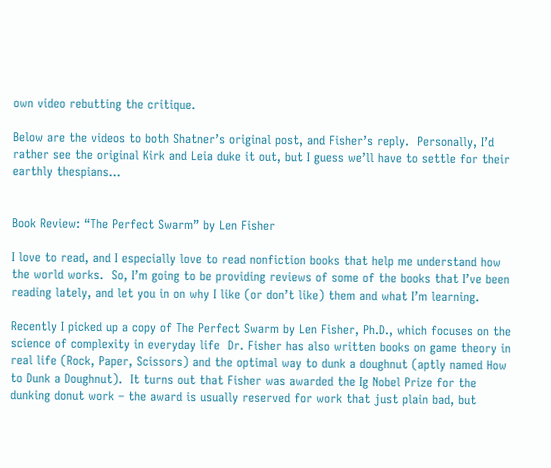own video rebutting the critique.

Below are the videos to both Shatner’s original post, and Fisher’s reply.  Personally, I’d rather see the original Kirk and Leia duke it out, but I guess we’ll have to settle for their earthly thespians…


Book Review: “The Perfect Swarm” by Len Fisher

I love to read, and I especially love to read nonfiction books that help me understand how the world works.  So, I’m going to be providing reviews of some of the books that I’ve been reading lately, and let you in on why I like (or don’t like) them and what I’m learning.

Recently I picked up a copy of The Perfect Swarm by Len Fisher, Ph.D., which focuses on the science of complexity in everyday life  Dr. Fisher has also written books on game theory in real life (Rock, Paper, Scissors) and the optimal way to dunk a doughnut (aptly named How to Dunk a Doughnut).  It turns out that Fisher was awarded the Ig Nobel Prize for the dunking donut work – the award is usually reserved for work that just plain bad, but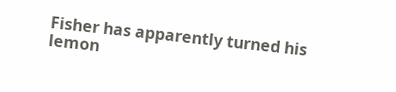Fisher has apparently turned his lemon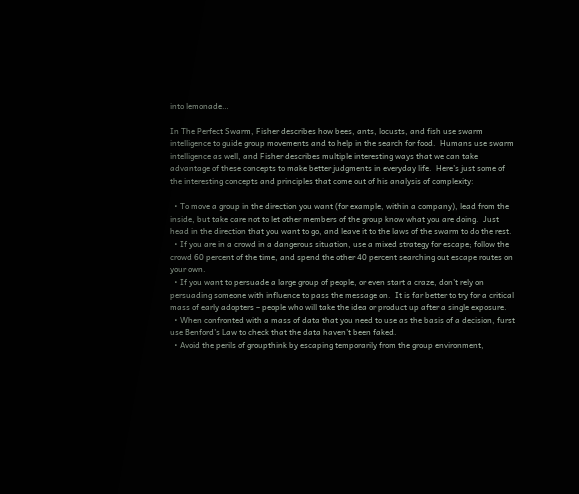into lemonade…

In The Perfect Swarm, Fisher describes how bees, ants, locusts, and fish use swarm intelligence to guide group movements and to help in the search for food.  Humans use swarm intelligence as well, and Fisher describes multiple interesting ways that we can take advantage of these concepts to make better judgments in everyday life.  Here’s just some of the interesting concepts and principles that come out of his analysis of complexity:

  • To move a group in the direction you want (for example, within a company), lead from the inside, but take care not to let other members of the group know what you are doing.  Just head in the direction that you want to go, and leave it to the laws of the swarm to do the rest.
  • If you are in a crowd in a dangerous situation, use a mixed strategy for escape; follow the crowd 60 percent of the time, and spend the other 40 percent searching out escape routes on your own.
  • If you want to persuade a large group of people, or even start a craze, don’t rely on persuading someone with influence to pass the message on.  It is far better to try for a critical mass of early adopters – people who will take the idea or product up after a single exposure.
  • When confronted with a mass of data that you need to use as the basis of a decision, furst use Benford’s Law to check that the data haven’t been faked.
  • Avoid the perils of groupthink by escaping temporarily from the group environment,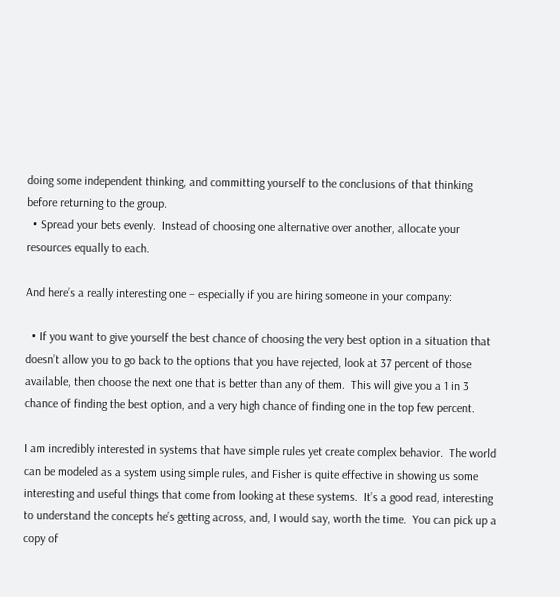doing some independent thinking, and committing yourself to the conclusions of that thinking before returning to the group.
  • Spread your bets evenly.  Instead of choosing one alternative over another, allocate your resources equally to each.

And here’s a really interesting one – especially if you are hiring someone in your company:

  • If you want to give yourself the best chance of choosing the very best option in a situation that doesn’t allow you to go back to the options that you have rejected, look at 37 percent of those available, then choose the next one that is better than any of them.  This will give you a 1 in 3 chance of finding the best option, and a very high chance of finding one in the top few percent.

I am incredibly interested in systems that have simple rules yet create complex behavior.  The world can be modeled as a system using simple rules, and Fisher is quite effective in showing us some interesting and useful things that come from looking at these systems.  It’s a good read, interesting to understand the concepts he’s getting across, and, I would say, worth the time.  You can pick up a copy of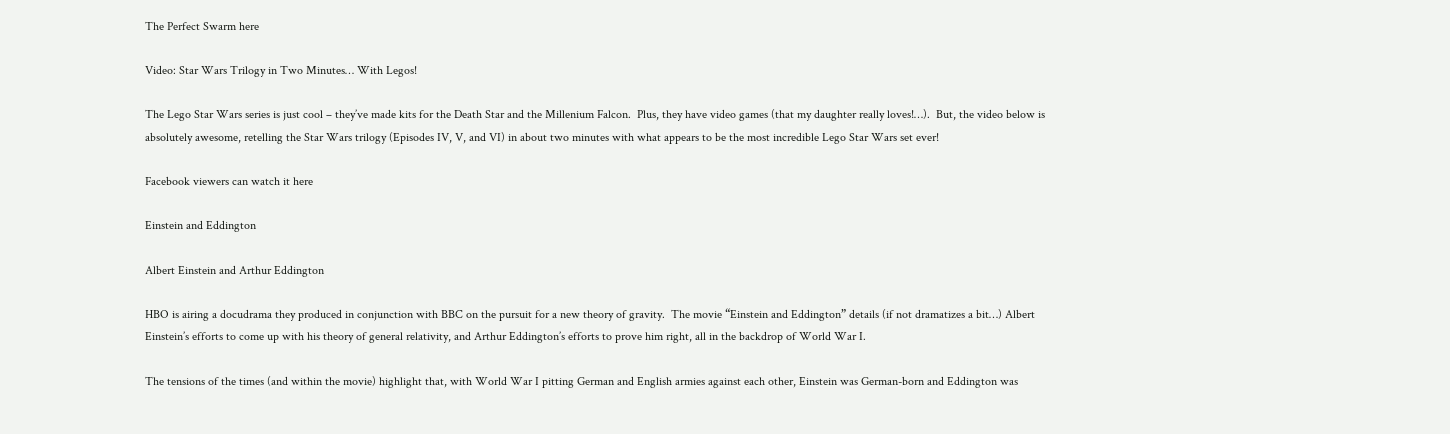The Perfect Swarm here

Video: Star Wars Trilogy in Two Minutes… With Legos!

The Lego Star Wars series is just cool – they’ve made kits for the Death Star and the Millenium Falcon.  Plus, they have video games (that my daughter really loves!…).  But, the video below is absolutely awesome, retelling the Star Wars trilogy (Episodes IV, V, and VI) in about two minutes with what appears to be the most incredible Lego Star Wars set ever!

Facebook viewers can watch it here

Einstein and Eddington

Albert Einstein and Arthur Eddington

HBO is airing a docudrama they produced in conjunction with BBC on the pursuit for a new theory of gravity.  The movie “Einstein and Eddington” details (if not dramatizes a bit…) Albert Einstein’s efforts to come up with his theory of general relativity, and Arthur Eddington’s efforts to prove him right, all in the backdrop of World War I.

The tensions of the times (and within the movie) highlight that, with World War I pitting German and English armies against each other, Einstein was German-born and Eddington was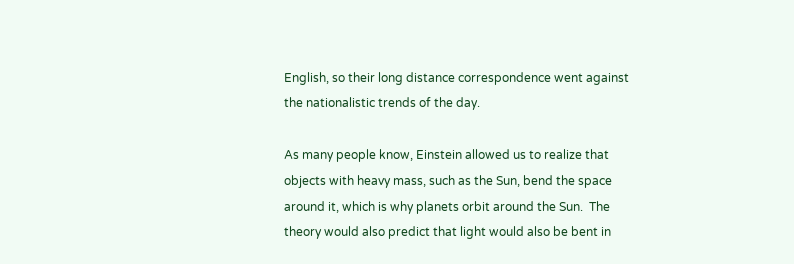English, so their long distance correspondence went against the nationalistic trends of the day.

As many people know, Einstein allowed us to realize that objects with heavy mass, such as the Sun, bend the space around it, which is why planets orbit around the Sun.  The theory would also predict that light would also be bent in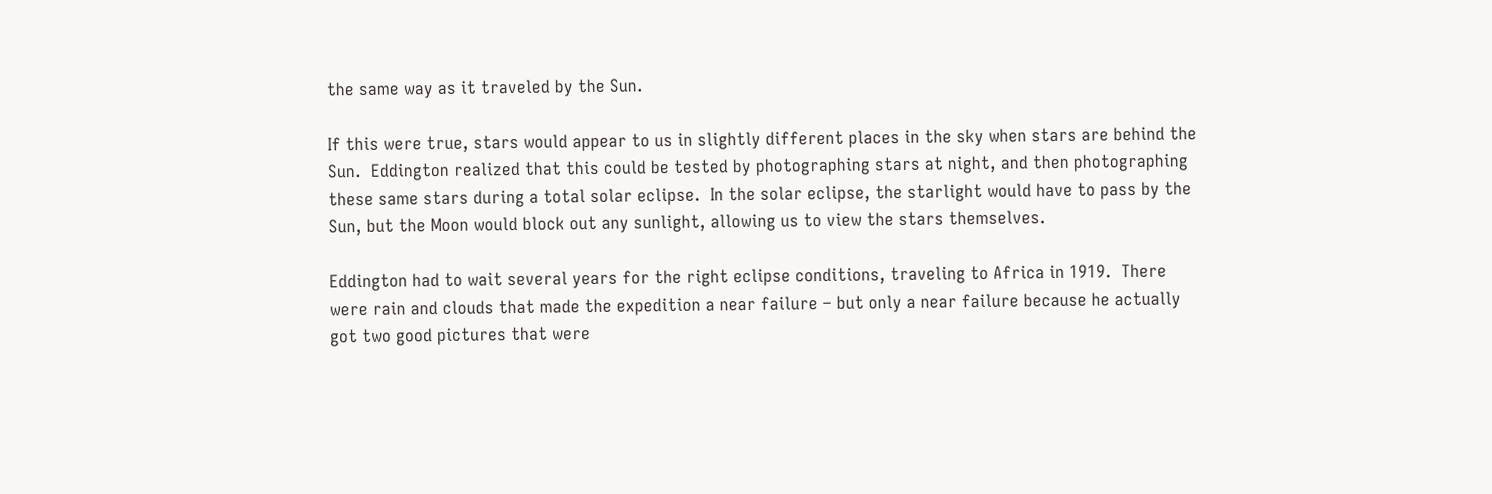the same way as it traveled by the Sun.

If this were true, stars would appear to us in slightly different places in the sky when stars are behind the Sun.  Eddington realized that this could be tested by photographing stars at night, and then photographing these same stars during a total solar eclipse.  In the solar eclipse, the starlight would have to pass by the Sun, but the Moon would block out any sunlight, allowing us to view the stars themselves.

Eddington had to wait several years for the right eclipse conditions, traveling to Africa in 1919.  There were rain and clouds that made the expedition a near failure – but only a near failure because he actually got two good pictures that were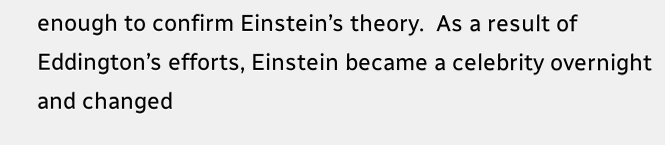enough to confirm Einstein’s theory.  As a result of Eddington’s efforts, Einstein became a celebrity overnight and changed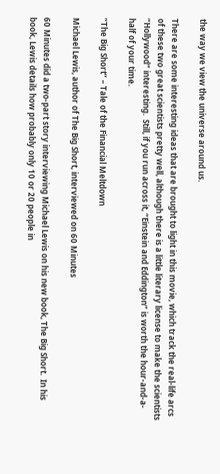the way we view the universe around us.

There are some interesting ideas that are brought to light in this movie, which track the real-life arcs of these two great scientists pretty well, although there is a little literary license to make the scientists “Hollywood” interesting.  Still, if you run across it, “Einstein and Eddington” is worth the hour-and-a-half of your time.

“The Big Short” – Tale of the Financial Meltdown

Michael Lewis, author of The Big Short, interviewed on 60 Minutes

60 Minutes did a two-part story interviewing Michael Lewis on his new book, The Big Short.  In his book, Lewis details how probably only 10 or 20 people in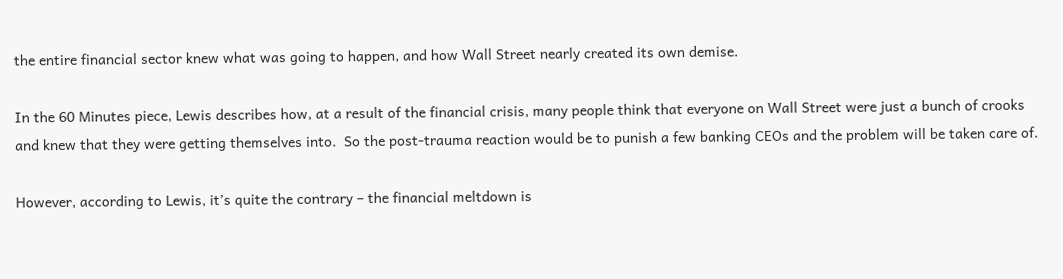the entire financial sector knew what was going to happen, and how Wall Street nearly created its own demise.

In the 60 Minutes piece, Lewis describes how, at a result of the financial crisis, many people think that everyone on Wall Street were just a bunch of crooks and knew that they were getting themselves into.  So the post-trauma reaction would be to punish a few banking CEOs and the problem will be taken care of.

However, according to Lewis, it’s quite the contrary – the financial meltdown is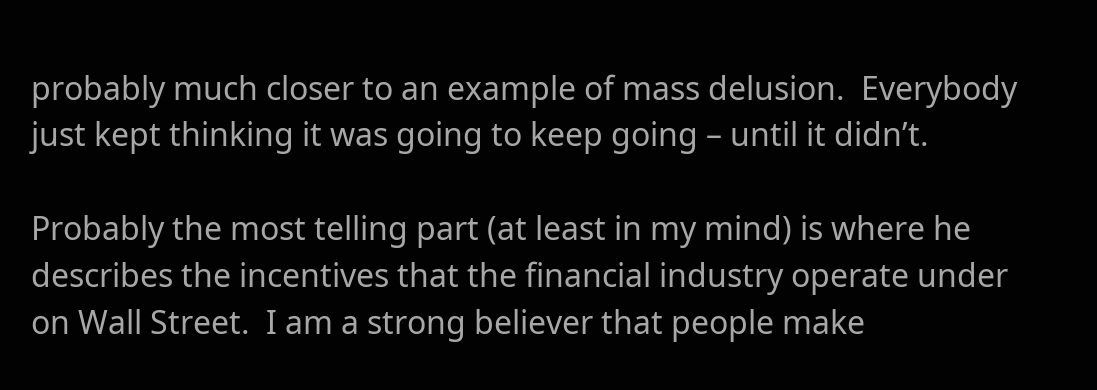probably much closer to an example of mass delusion.  Everybody just kept thinking it was going to keep going – until it didn’t.

Probably the most telling part (at least in my mind) is where he describes the incentives that the financial industry operate under on Wall Street.  I am a strong believer that people make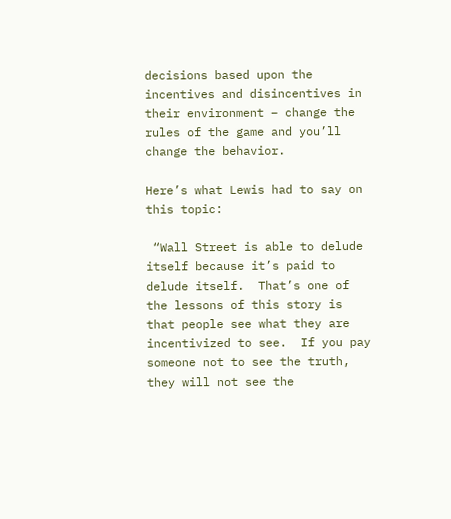decisions based upon the incentives and disincentives in their environment – change the rules of the game and you’ll change the behavior.

Here’s what Lewis had to say on this topic:

 “Wall Street is able to delude itself because it’s paid to delude itself.  That’s one of the lessons of this story is that people see what they are incentivized to see.  If you pay someone not to see the truth, they will not see the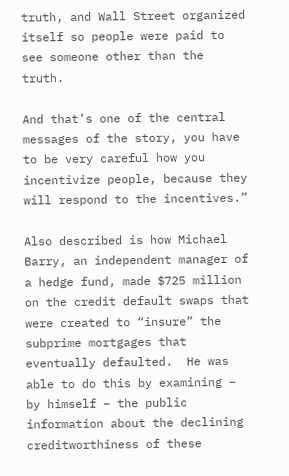truth, and Wall Street organized itself so people were paid to see someone other than the truth.

And that’s one of the central messages of the story, you have to be very careful how you incentivize people, because they will respond to the incentives.”

Also described is how Michael Barry, an independent manager of a hedge fund, made $725 million on the credit default swaps that were created to “insure” the subprime mortgages that eventually defaulted.  He was able to do this by examining – by himself – the public information about the declining creditworthiness of these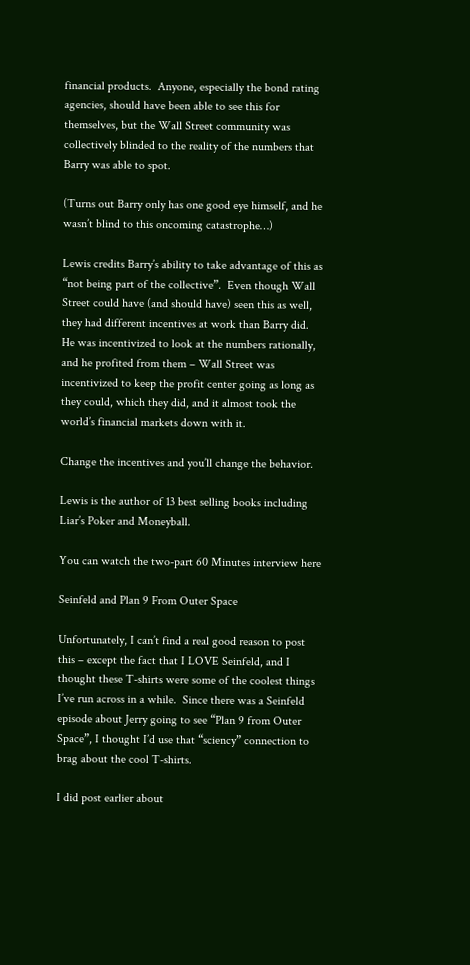financial products.  Anyone, especially the bond rating agencies, should have been able to see this for themselves, but the Wall Street community was collectively blinded to the reality of the numbers that Barry was able to spot.

(Turns out Barry only has one good eye himself, and he wasn’t blind to this oncoming catastrophe…)

Lewis credits Barry’s ability to take advantage of this as “not being part of the collective”.  Even though Wall Street could have (and should have) seen this as well, they had different incentives at work than Barry did.  He was incentivized to look at the numbers rationally, and he profited from them – Wall Street was incentivized to keep the profit center going as long as they could, which they did, and it almost took the world’s financial markets down with it.

Change the incentives and you’ll change the behavior.

Lewis is the author of 13 best selling books including Liar’s Poker and Moneyball.

You can watch the two-part 60 Minutes interview here

Seinfeld and Plan 9 From Outer Space

Unfortunately, I can’t find a real good reason to post this – except the fact that I LOVE Seinfeld, and I thought these T-shirts were some of the coolest things I’ve run across in a while.  Since there was a Seinfeld episode about Jerry going to see “Plan 9 from Outer Space”, I thought I’d use that “sciency” connection to brag about the cool T-shirts.

I did post earlier about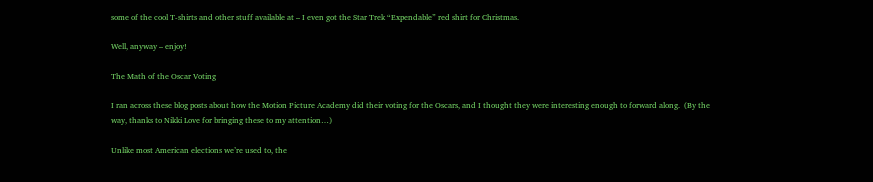some of the cool T-shirts and other stuff available at – I even got the Star Trek “Expendable” red shirt for Christmas.

Well, anyway – enjoy!

The Math of the Oscar Voting

I ran across these blog posts about how the Motion Picture Academy did their voting for the Oscars, and I thought they were interesting enough to forward along.  (By the way, thanks to Nikki Love for bringing these to my attention…)

Unlike most American elections we’re used to, the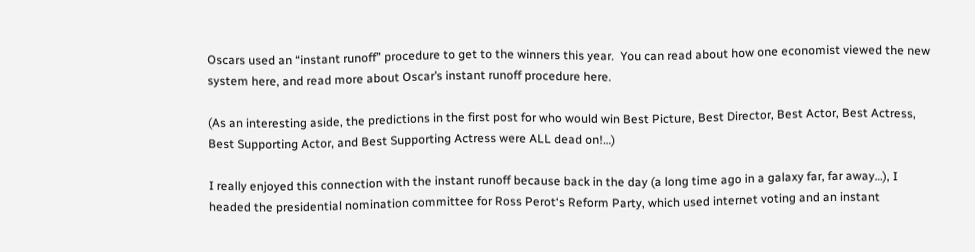Oscars used an “instant runoff” procedure to get to the winners this year.  You can read about how one economist viewed the new system here, and read more about Oscar’s instant runoff procedure here.

(As an interesting aside, the predictions in the first post for who would win Best Picture, Best Director, Best Actor, Best Actress, Best Supporting Actor, and Best Supporting Actress were ALL dead on!…)

I really enjoyed this connection with the instant runoff because back in the day (a long time ago in a galaxy far, far away…), I headed the presidential nomination committee for Ross Perot‘s Reform Party, which used internet voting and an instant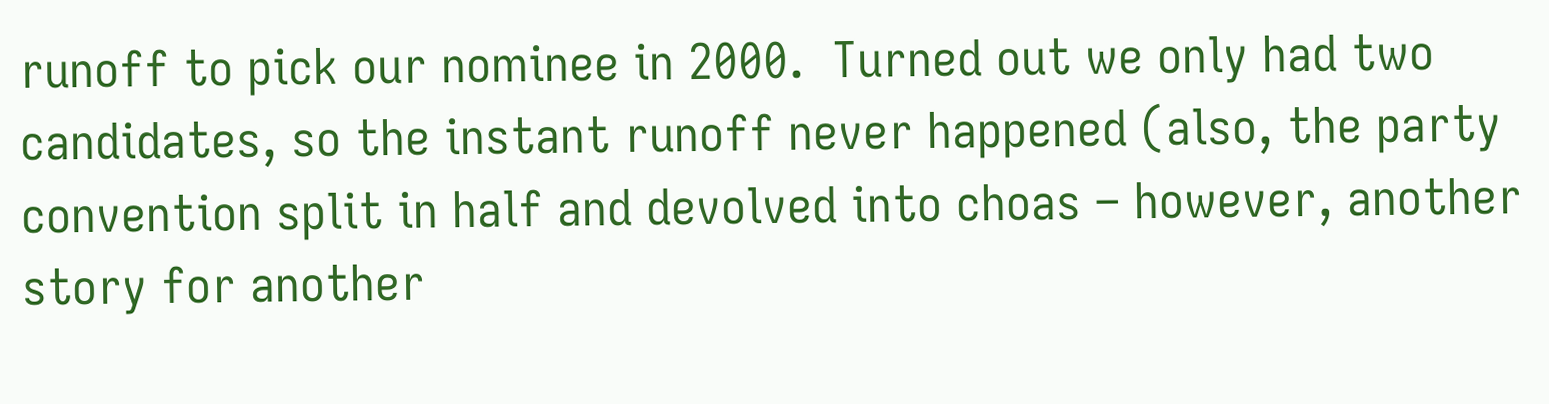runoff to pick our nominee in 2000.  Turned out we only had two candidates, so the instant runoff never happened (also, the party convention split in half and devolved into choas – however, another story for another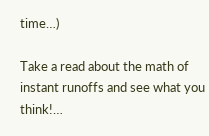time…)

Take a read about the math of instant runoffs and see what you think!…